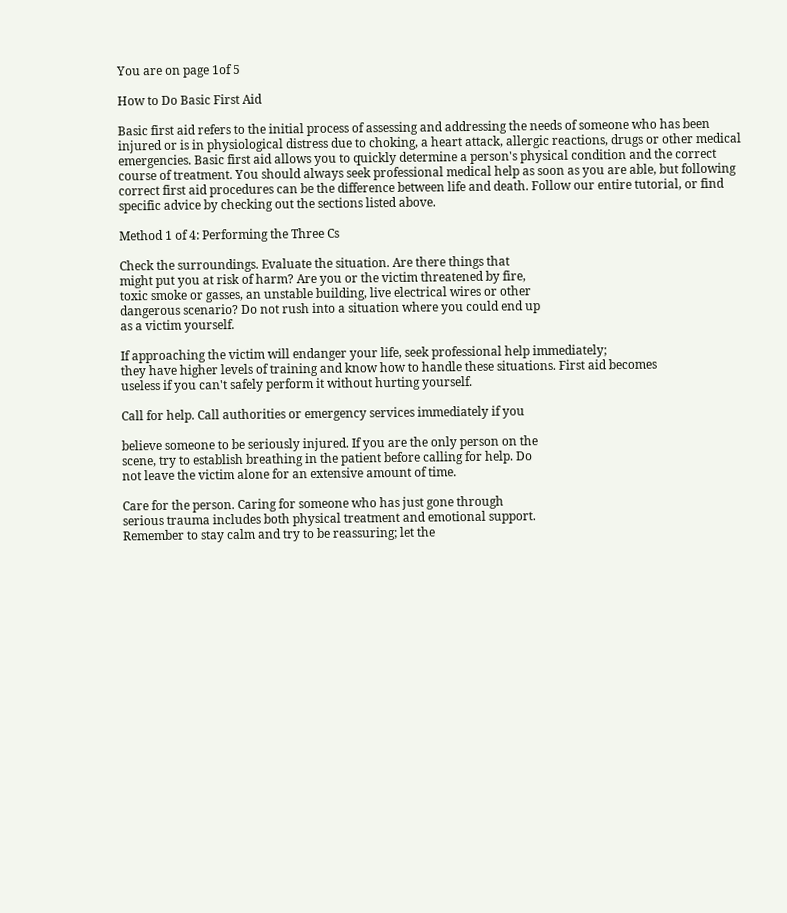You are on page 1of 5

How to Do Basic First Aid

Basic first aid refers to the initial process of assessing and addressing the needs of someone who has been
injured or is in physiological distress due to choking, a heart attack, allergic reactions, drugs or other medical
emergencies. Basic first aid allows you to quickly determine a person's physical condition and the correct
course of treatment. You should always seek professional medical help as soon as you are able, but following
correct first aid procedures can be the difference between life and death. Follow our entire tutorial, or find
specific advice by checking out the sections listed above.

Method 1 of 4: Performing the Three Cs

Check the surroundings. Evaluate the situation. Are there things that
might put you at risk of harm? Are you or the victim threatened by fire,
toxic smoke or gasses, an unstable building, live electrical wires or other
dangerous scenario? Do not rush into a situation where you could end up
as a victim yourself.

If approaching the victim will endanger your life, seek professional help immediately;
they have higher levels of training and know how to handle these situations. First aid becomes
useless if you can't safely perform it without hurting yourself.

Call for help. Call authorities or emergency services immediately if you

believe someone to be seriously injured. If you are the only person on the
scene, try to establish breathing in the patient before calling for help. Do
not leave the victim alone for an extensive amount of time.

Care for the person. Caring for someone who has just gone through
serious trauma includes both physical treatment and emotional support.
Remember to stay calm and try to be reassuring; let the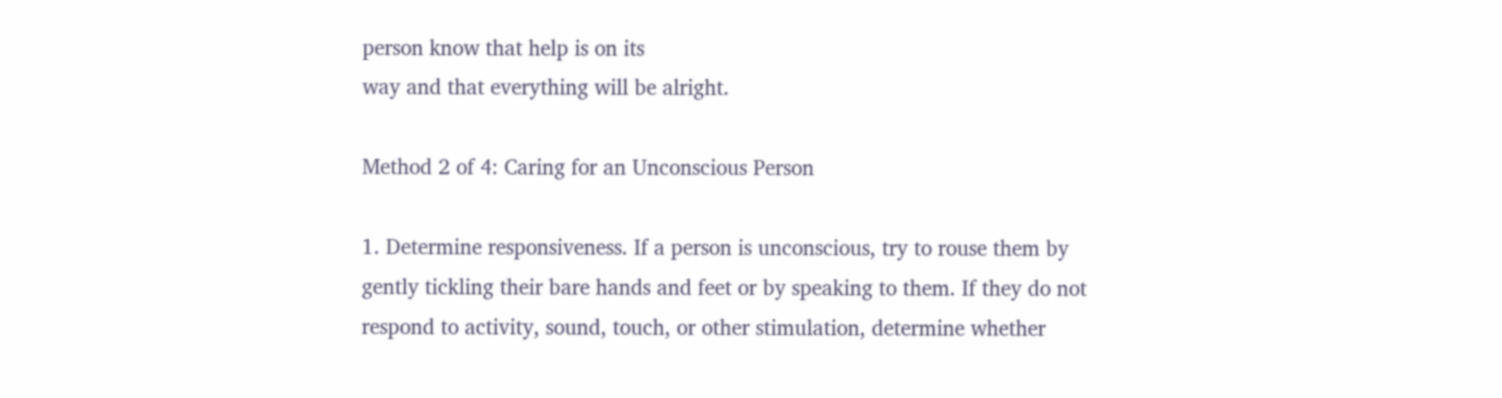person know that help is on its
way and that everything will be alright.

Method 2 of 4: Caring for an Unconscious Person

1. Determine responsiveness. If a person is unconscious, try to rouse them by
gently tickling their bare hands and feet or by speaking to them. If they do not
respond to activity, sound, touch, or other stimulation, determine whether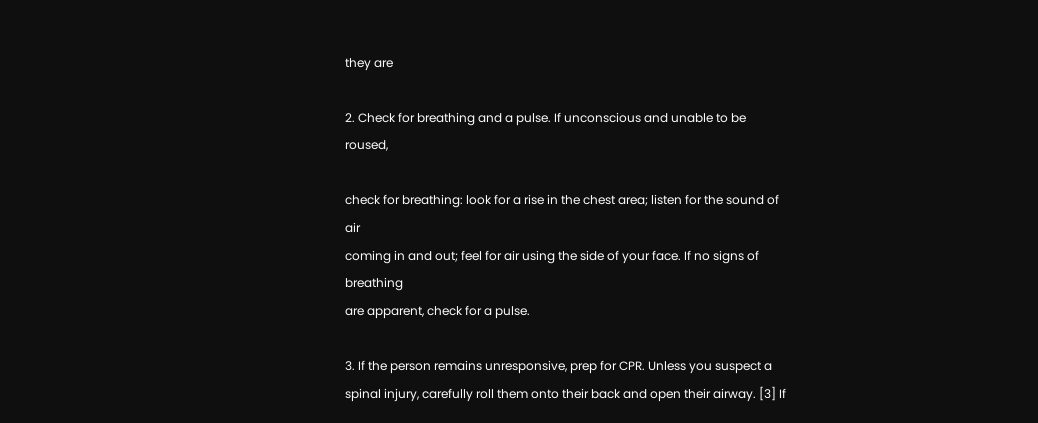they are

2. Check for breathing and a pulse. If unconscious and unable to be roused,

check for breathing: look for a rise in the chest area; listen for the sound of air
coming in and out; feel for air using the side of your face. If no signs of breathing
are apparent, check for a pulse.

3. If the person remains unresponsive, prep for CPR. Unless you suspect a
spinal injury, carefully roll them onto their back and open their airway. [3] If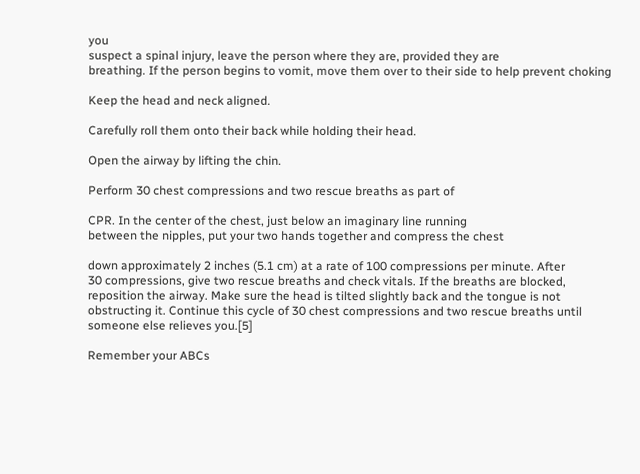you
suspect a spinal injury, leave the person where they are, provided they are
breathing. If the person begins to vomit, move them over to their side to help prevent choking

Keep the head and neck aligned.

Carefully roll them onto their back while holding their head.

Open the airway by lifting the chin.

Perform 30 chest compressions and two rescue breaths as part of

CPR. In the center of the chest, just below an imaginary line running
between the nipples, put your two hands together and compress the chest

down approximately 2 inches (5.1 cm) at a rate of 100 compressions per minute. After
30 compressions, give two rescue breaths and check vitals. If the breaths are blocked,
reposition the airway. Make sure the head is tilted slightly back and the tongue is not
obstructing it. Continue this cycle of 30 chest compressions and two rescue breaths until
someone else relieves you.[5]

Remember your ABCs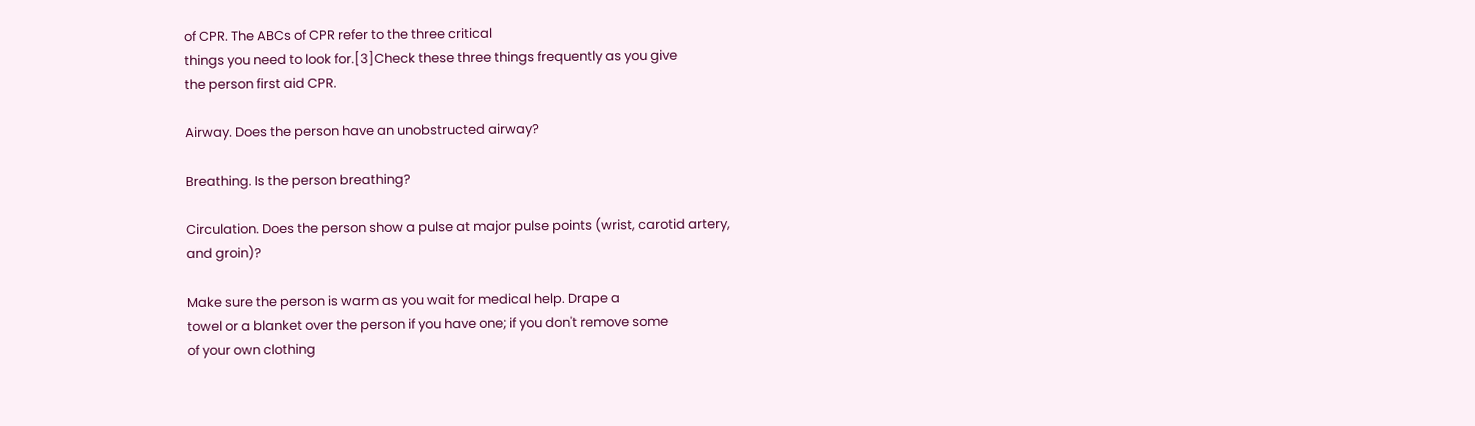of CPR. The ABCs of CPR refer to the three critical
things you need to look for.[3]Check these three things frequently as you give
the person first aid CPR.

Airway. Does the person have an unobstructed airway?

Breathing. Is the person breathing?

Circulation. Does the person show a pulse at major pulse points (wrist, carotid artery,
and groin)?

Make sure the person is warm as you wait for medical help. Drape a
towel or a blanket over the person if you have one; if you don't remove some
of your own clothing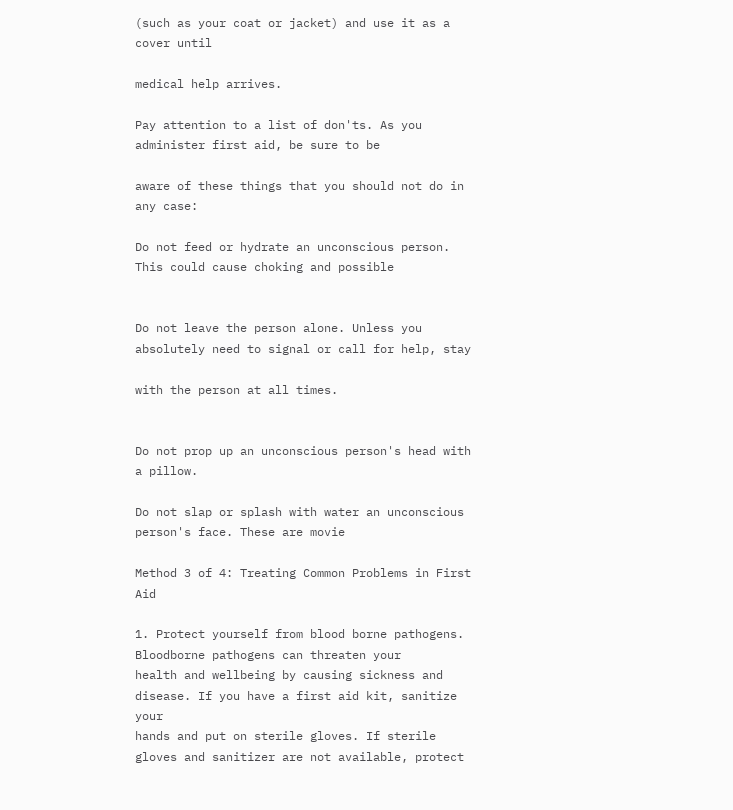(such as your coat or jacket) and use it as a cover until

medical help arrives.

Pay attention to a list of don'ts. As you administer first aid, be sure to be

aware of these things that you should not do in any case:

Do not feed or hydrate an unconscious person. This could cause choking and possible


Do not leave the person alone. Unless you absolutely need to signal or call for help, stay

with the person at all times.


Do not prop up an unconscious person's head with a pillow.

Do not slap or splash with water an unconscious person's face. These are movie

Method 3 of 4: Treating Common Problems in First Aid

1. Protect yourself from blood borne pathogens. Bloodborne pathogens can threaten your
health and wellbeing by causing sickness and disease. If you have a first aid kit, sanitize your
hands and put on sterile gloves. If sterile gloves and sanitizer are not available, protect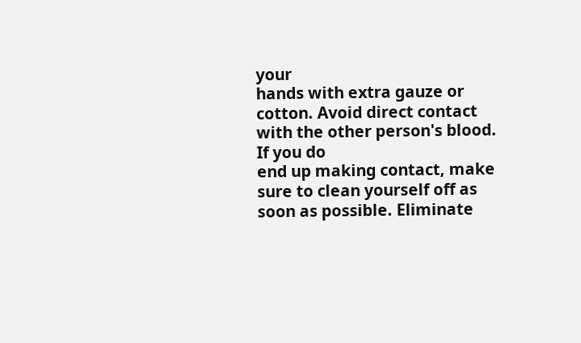your
hands with extra gauze or cotton. Avoid direct contact with the other person's blood. If you do
end up making contact, make sure to clean yourself off as soon as possible. Eliminate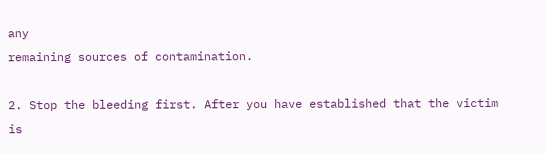any
remaining sources of contamination.

2. Stop the bleeding first. After you have established that the victim is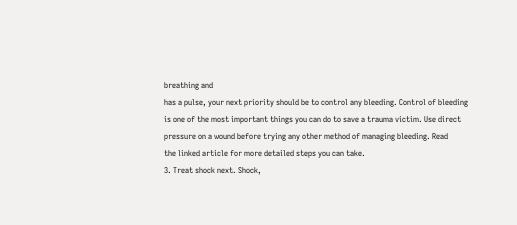breathing and
has a pulse, your next priority should be to control any bleeding. Control of bleeding
is one of the most important things you can do to save a trauma victim. Use direct
pressure on a wound before trying any other method of managing bleeding. Read
the linked article for more detailed steps you can take.
3. Treat shock next. Shock,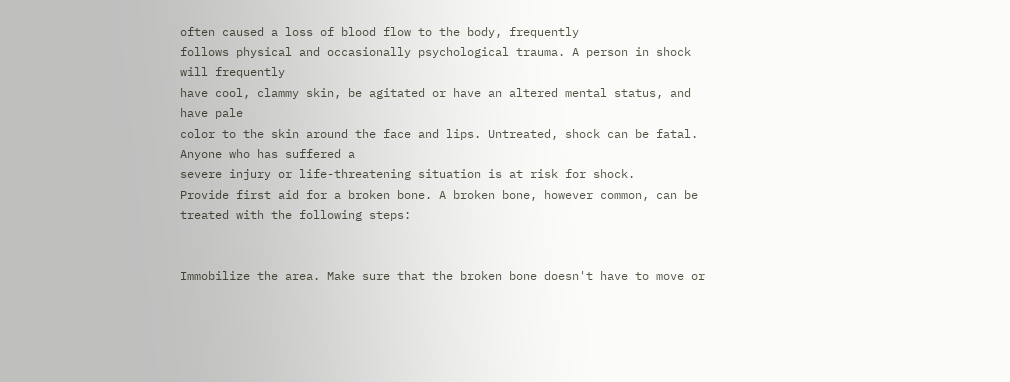often caused a loss of blood flow to the body, frequently
follows physical and occasionally psychological trauma. A person in shock will frequently
have cool, clammy skin, be agitated or have an altered mental status, and have pale
color to the skin around the face and lips. Untreated, shock can be fatal. Anyone who has suffered a
severe injury or life-threatening situation is at risk for shock.
Provide first aid for a broken bone. A broken bone, however common, can be
treated with the following steps:


Immobilize the area. Make sure that the broken bone doesn't have to move or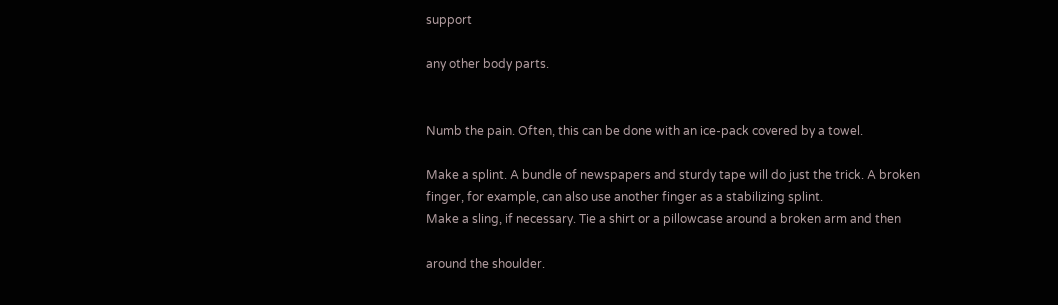support

any other body parts.


Numb the pain. Often, this can be done with an ice-pack covered by a towel.

Make a splint. A bundle of newspapers and sturdy tape will do just the trick. A broken
finger, for example, can also use another finger as a stabilizing splint.
Make a sling, if necessary. Tie a shirt or a pillowcase around a broken arm and then

around the shoulder.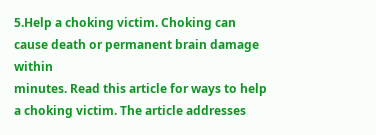5.Help a choking victim. Choking can cause death or permanent brain damage within
minutes. Read this article for ways to help a choking victim. The article addresses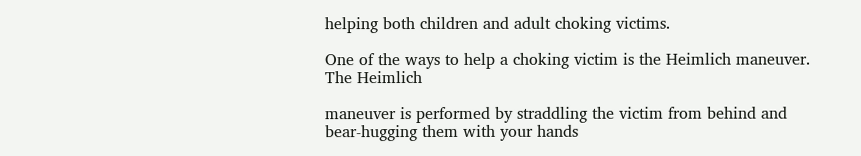helping both children and adult choking victims.

One of the ways to help a choking victim is the Heimlich maneuver. The Heimlich

maneuver is performed by straddling the victim from behind and bear-hugging them with your hands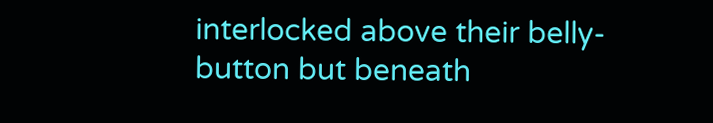interlocked above their belly-button but beneath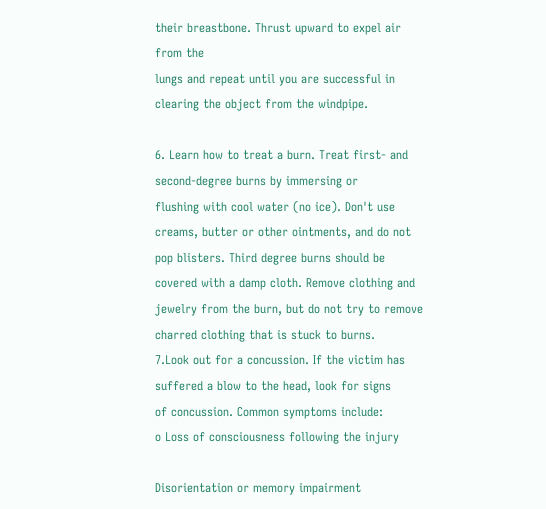their breastbone. Thrust upward to expel air from the
lungs and repeat until you are successful in clearing the object from the windpipe.

6. Learn how to treat a burn. Treat first- and second-degree burns by immersing or
flushing with cool water (no ice). Don't use creams, butter or other ointments, and do not
pop blisters. Third degree burns should be covered with a damp cloth. Remove clothing and
jewelry from the burn, but do not try to remove charred clothing that is stuck to burns.
7.Look out for a concussion. If the victim has suffered a blow to the head, look for signs
of concussion. Common symptoms include:
o Loss of consciousness following the injury

Disorientation or memory impairment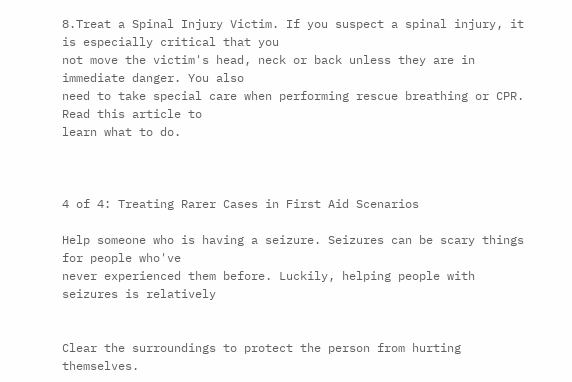8.Treat a Spinal Injury Victim. If you suspect a spinal injury, it is especially critical that you
not move the victim's head, neck or back unless they are in immediate danger. You also
need to take special care when performing rescue breathing or CPR. Read this article to
learn what to do.



4 of 4: Treating Rarer Cases in First Aid Scenarios

Help someone who is having a seizure. Seizures can be scary things for people who've
never experienced them before. Luckily, helping people with seizures is relatively


Clear the surroundings to protect the person from hurting themselves.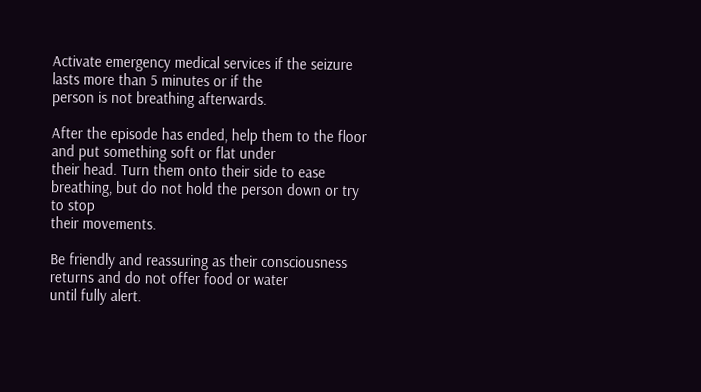Activate emergency medical services if the seizure lasts more than 5 minutes or if the
person is not breathing afterwards.

After the episode has ended, help them to the floor and put something soft or flat under
their head. Turn them onto their side to ease breathing, but do not hold the person down or try to stop
their movements.

Be friendly and reassuring as their consciousness returns and do not offer food or water
until fully alert.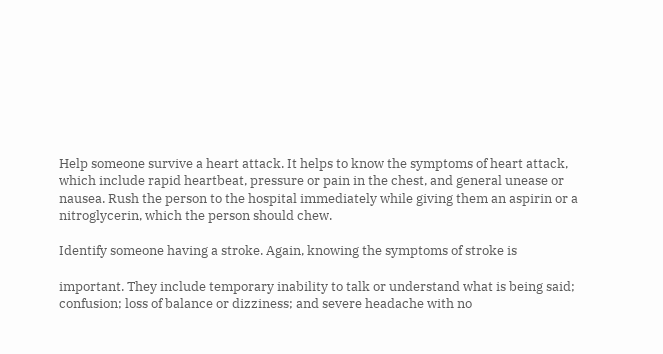Help someone survive a heart attack. It helps to know the symptoms of heart attack,
which include rapid heartbeat, pressure or pain in the chest, and general unease or
nausea. Rush the person to the hospital immediately while giving them an aspirin or a
nitroglycerin, which the person should chew.

Identify someone having a stroke. Again, knowing the symptoms of stroke is

important. They include temporary inability to talk or understand what is being said;
confusion; loss of balance or dizziness; and severe headache with no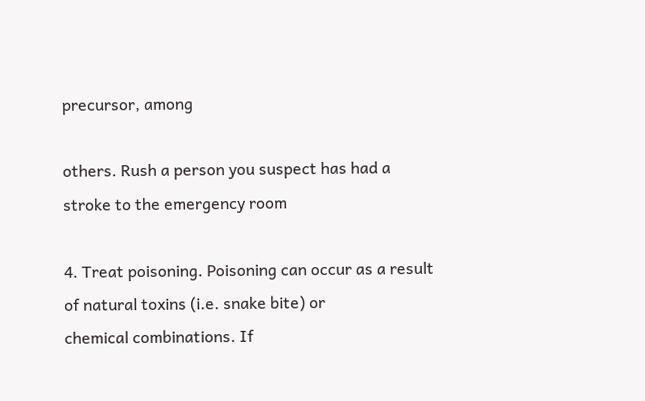precursor, among

others. Rush a person you suspect has had a stroke to the emergency room

4. Treat poisoning. Poisoning can occur as a result of natural toxins (i.e. snake bite) or
chemical combinations. If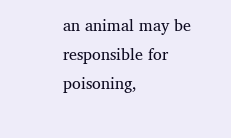an animal may be responsible for poisoning,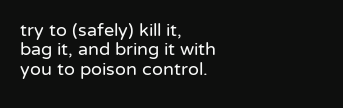try to (safely) kill it,
bag it, and bring it with you to poison control.